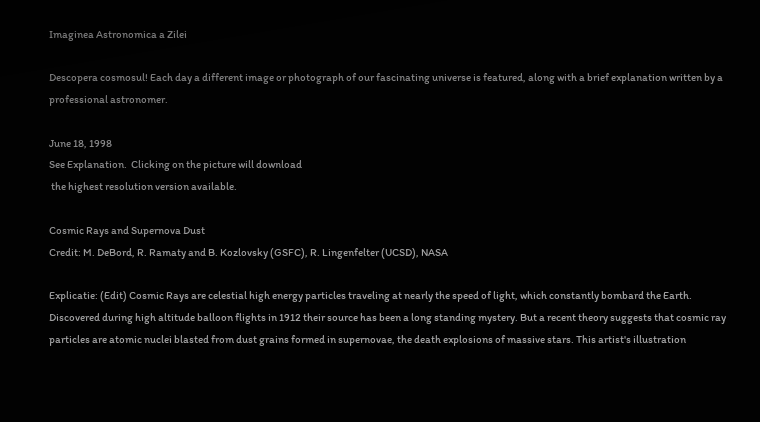Imaginea Astronomica a Zilei

Descopera cosmosul! Each day a different image or photograph of our fascinating universe is featured, along with a brief explanation written by a professional astronomer.

June 18, 1998
See Explanation.  Clicking on the picture will download
 the highest resolution version available.

Cosmic Rays and Supernova Dust
Credit: M. DeBord, R. Ramaty and B. Kozlovsky (GSFC), R. Lingenfelter (UCSD), NASA

Explicatie: (Edit) Cosmic Rays are celestial high energy particles traveling at nearly the speed of light, which constantly bombard the Earth. Discovered during high altitude balloon flights in 1912 their source has been a long standing mystery. But a recent theory suggests that cosmic ray particles are atomic nuclei blasted from dust grains formed in supernovae, the death explosions of massive stars. This artist's illustration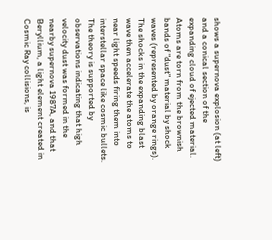shows a supernova explosion (at left) and a conical section of the expanding cloud of ejected material. Atoms are torn from the brownish bands of "dust" material by shock waves (represented by orange rings). The shocks in the expanding blast wave then accelerate the atoms to near light speeds firing them into interstellar space like cosmic bullets. The theory is supported by observations indicating that high velocity dust was formed in the nearby supernova 1987A, and that Beryllium, a light element created in Cosmic Ray collisions, is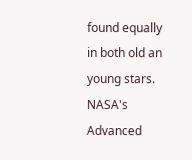found equally in both old an young stars. NASA's Advanced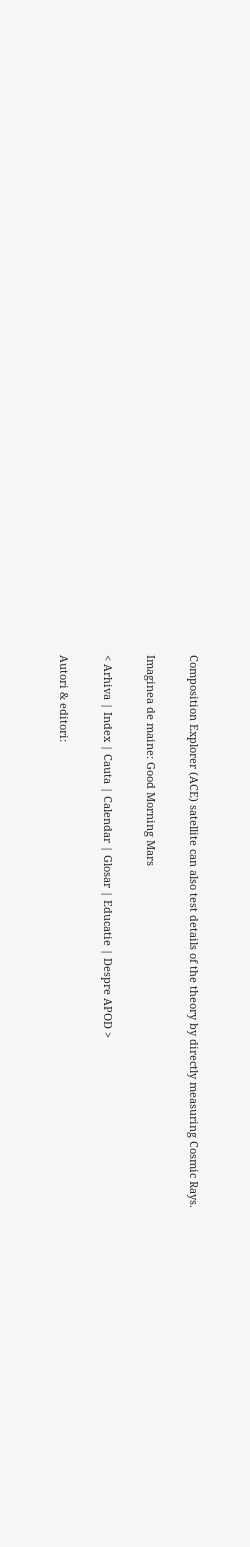Composition Explorer (ACE) satellite can also test details of the theory by directly measuring Cosmic Rays.

Imaginea de maine: Good Morning Mars

< Arhiva | Index | Cauta | Calendar | Glosar | Educatie | Despre APOD >

Autori & editori: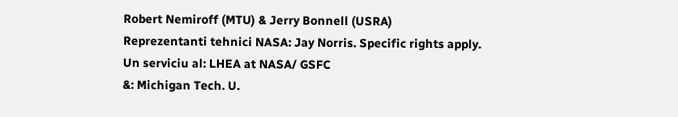Robert Nemiroff (MTU) & Jerry Bonnell (USRA)
Reprezentanti tehnici NASA: Jay Norris. Specific rights apply.
Un serviciu al: LHEA at NASA/ GSFC
&: Michigan Tech. U.